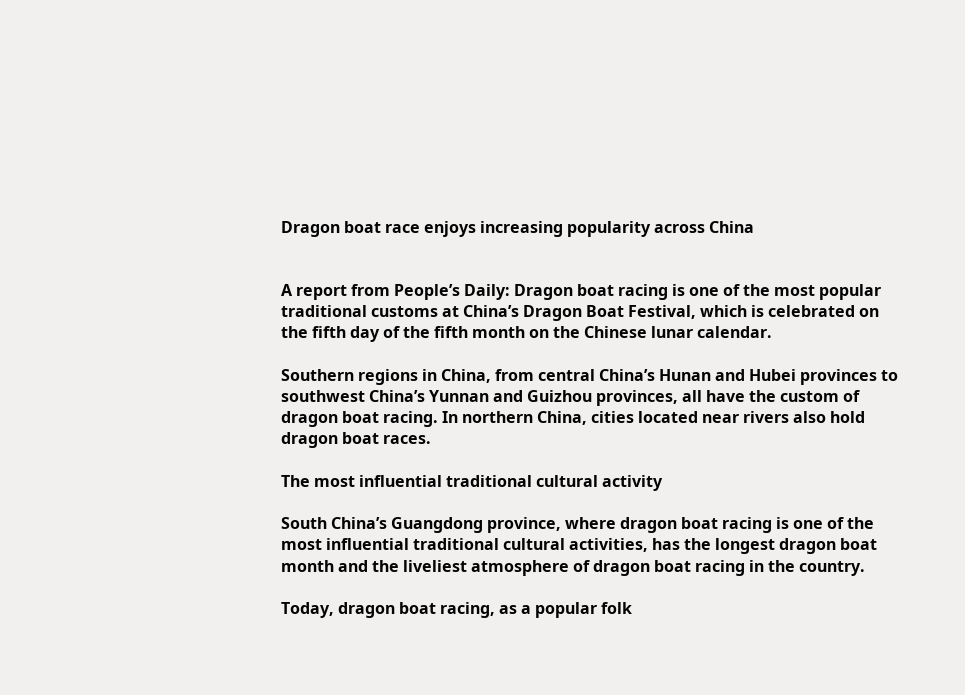Dragon boat race enjoys increasing popularity across China


A report from People’s Daily: Dragon boat racing is one of the most popular traditional customs at China’s Dragon Boat Festival, which is celebrated on the fifth day of the fifth month on the Chinese lunar calendar.

Southern regions in China, from central China’s Hunan and Hubei provinces to southwest China’s Yunnan and Guizhou provinces, all have the custom of dragon boat racing. In northern China, cities located near rivers also hold dragon boat races.

The most influential traditional cultural activity

South China’s Guangdong province, where dragon boat racing is one of the most influential traditional cultural activities, has the longest dragon boat month and the liveliest atmosphere of dragon boat racing in the country.

Today, dragon boat racing, as a popular folk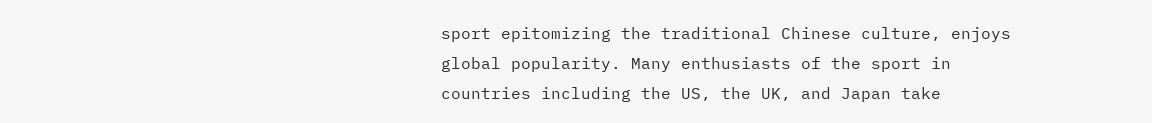sport epitomizing the traditional Chinese culture, enjoys global popularity. Many enthusiasts of the sport in countries including the US, the UK, and Japan take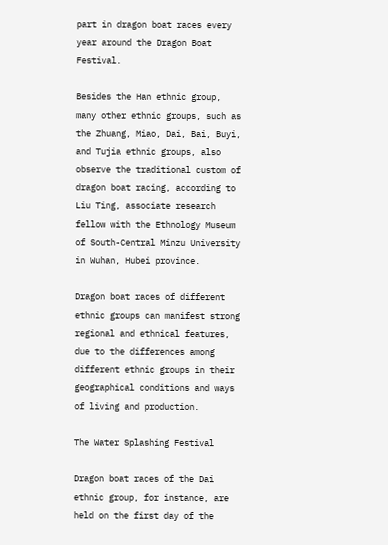part in dragon boat races every year around the Dragon Boat Festival.

Besides the Han ethnic group, many other ethnic groups, such as the Zhuang, Miao, Dai, Bai, Buyi, and Tujia ethnic groups, also observe the traditional custom of dragon boat racing, according to Liu Ting, associate research fellow with the Ethnology Museum of South-Central Minzu University in Wuhan, Hubei province.

Dragon boat races of different ethnic groups can manifest strong regional and ethnical features, due to the differences among different ethnic groups in their geographical conditions and ways of living and production.

The Water Splashing Festival

Dragon boat races of the Dai ethnic group, for instance, are held on the first day of the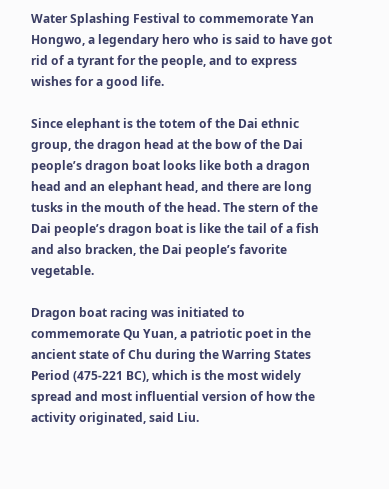Water Splashing Festival to commemorate Yan Hongwo, a legendary hero who is said to have got rid of a tyrant for the people, and to express wishes for a good life.

Since elephant is the totem of the Dai ethnic group, the dragon head at the bow of the Dai people’s dragon boat looks like both a dragon head and an elephant head, and there are long tusks in the mouth of the head. The stern of the Dai people’s dragon boat is like the tail of a fish and also bracken, the Dai people’s favorite vegetable.

Dragon boat racing was initiated to commemorate Qu Yuan, a patriotic poet in the ancient state of Chu during the Warring States Period (475-221 BC), which is the most widely spread and most influential version of how the activity originated, said Liu.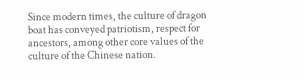Since modern times, the culture of dragon boat has conveyed patriotism, respect for ancestors, among other core values of the culture of the Chinese nation.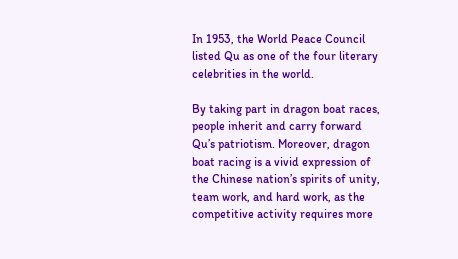In 1953, the World Peace Council listed Qu as one of the four literary celebrities in the world.

By taking part in dragon boat races, people inherit and carry forward Qu’s patriotism. Moreover, dragon boat racing is a vivid expression of the Chinese nation’s spirits of unity, team work, and hard work, as the competitive activity requires more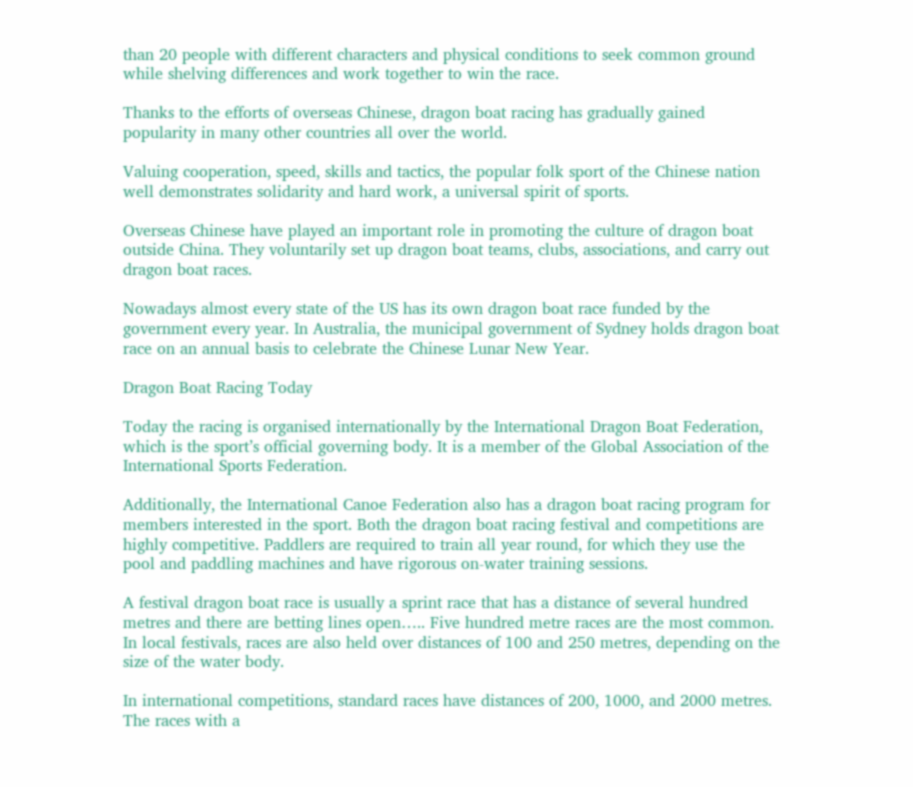than 20 people with different characters and physical conditions to seek common ground while shelving differences and work together to win the race.

Thanks to the efforts of overseas Chinese, dragon boat racing has gradually gained popularity in many other countries all over the world.

Valuing cooperation, speed, skills and tactics, the popular folk sport of the Chinese nation well demonstrates solidarity and hard work, a universal spirit of sports.

Overseas Chinese have played an important role in promoting the culture of dragon boat outside China. They voluntarily set up dragon boat teams, clubs, associations, and carry out dragon boat races.

Nowadays almost every state of the US has its own dragon boat race funded by the government every year. In Australia, the municipal government of Sydney holds dragon boat race on an annual basis to celebrate the Chinese Lunar New Year.

Dragon Boat Racing Today

Today the racing is organised internationally by the International Dragon Boat Federation, which is the sport’s official governing body. It is a member of the Global Association of the International Sports Federation.

Additionally, the International Canoe Federation also has a dragon boat racing program for members interested in the sport. Both the dragon boat racing festival and competitions are highly competitive. Paddlers are required to train all year round, for which they use the pool and paddling machines and have rigorous on-water training sessions.

A festival dragon boat race is usually a sprint race that has a distance of several hundred metres and there are betting lines open….. Five hundred metre races are the most common. In local festivals, races are also held over distances of 100 and 250 metres, depending on the size of the water body.

In international competitions, standard races have distances of 200, 1000, and 2000 metres. The races with a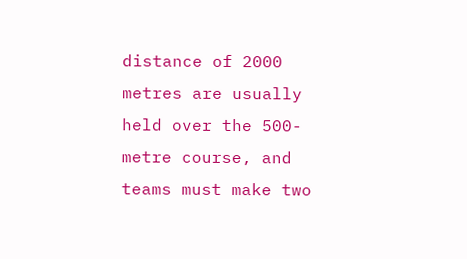distance of 2000 metres are usually held over the 500-metre course, and teams must make two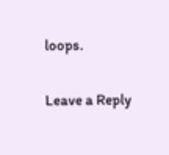loops.

Leave a Reply